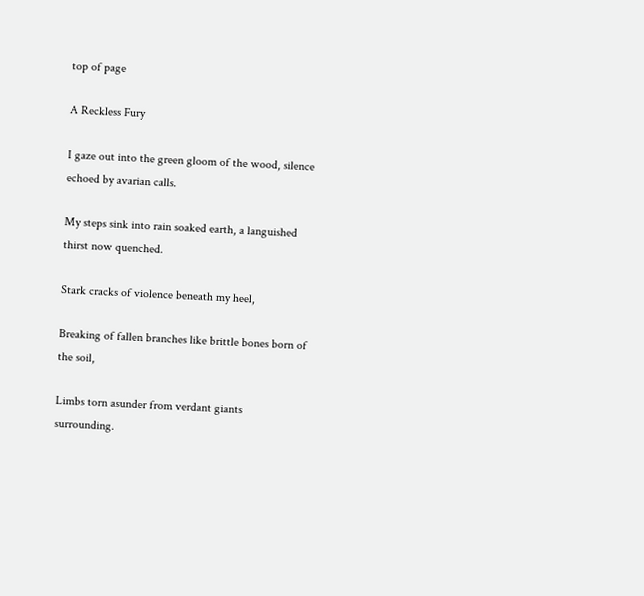top of page

A Reckless Fury

I gaze out into the green gloom of the wood, silence echoed by avarian calls.

My steps sink into rain soaked earth, a languished thirst now quenched.

Stark cracks of violence beneath my heel,

Breaking of fallen branches like brittle bones born of the soil,

Limbs torn asunder from verdant giants surrounding.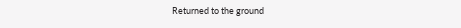Returned to the ground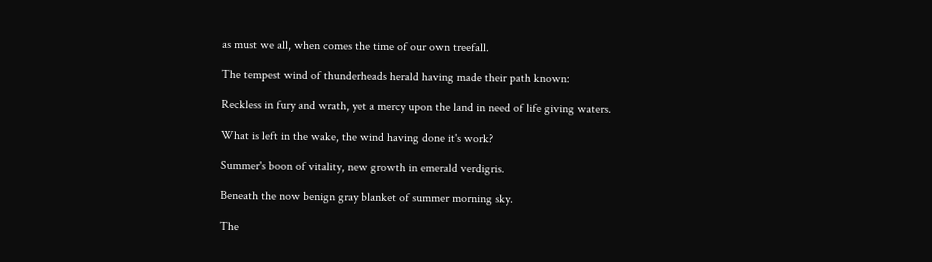as must we all, when comes the time of our own treefall.

The tempest wind of thunderheads herald having made their path known:

Reckless in fury and wrath, yet a mercy upon the land in need of life giving waters.

What is left in the wake, the wind having done it's work?

Summer's boon of vitality, new growth in emerald verdigris.

Beneath the now benign gray blanket of summer morning sky.

The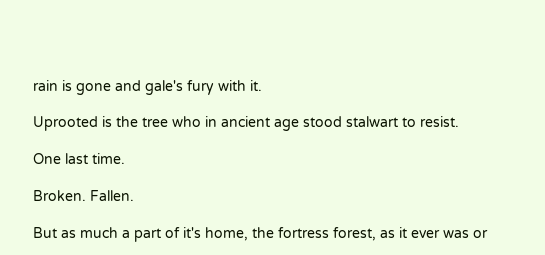rain is gone and gale's fury with it.

Uprooted is the tree who in ancient age stood stalwart to resist.

One last time.

Broken. Fallen.

But as much a part of it's home, the fortress forest, as it ever was or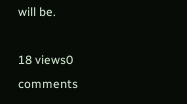will be.

18 views0 comments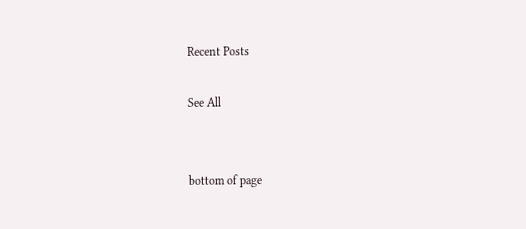Recent Posts

See All


bottom of page